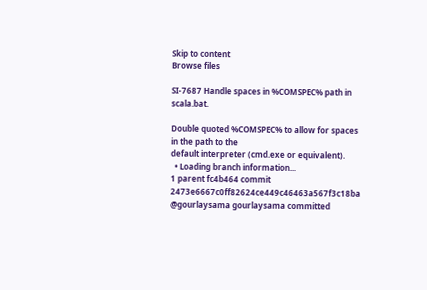Skip to content
Browse files

SI-7687 Handle spaces in %COMSPEC% path in scala.bat.

Double quoted %COMSPEC% to allow for spaces in the path to the
default interpreter (cmd.exe or equivalent).
  • Loading branch information...
1 parent fc4b464 commit 2473e6667c0ff82624ce449c46463a567f3c18ba @gourlaysama gourlaysama committed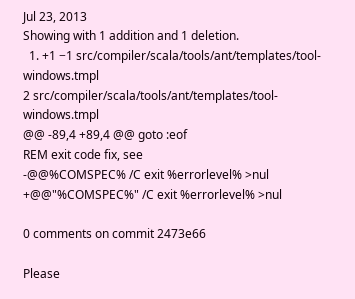Jul 23, 2013
Showing with 1 addition and 1 deletion.
  1. +1 −1 src/compiler/scala/tools/ant/templates/tool-windows.tmpl
2 src/compiler/scala/tools/ant/templates/tool-windows.tmpl
@@ -89,4 +89,4 @@ goto :eof
REM exit code fix, see
-@@%COMSPEC% /C exit %errorlevel% >nul
+@@"%COMSPEC%" /C exit %errorlevel% >nul

0 comments on commit 2473e66

Please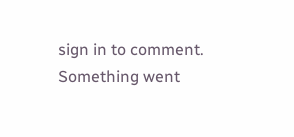sign in to comment.
Something went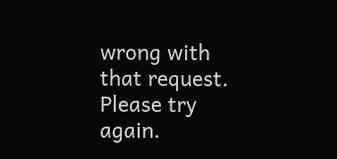wrong with that request. Please try again.